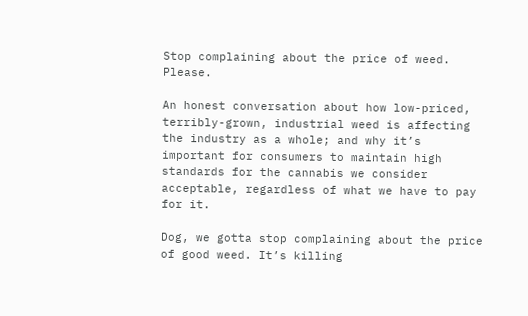Stop complaining about the price of weed. Please.

An honest conversation about how low-priced, terribly-grown, industrial weed is affecting the industry as a whole; and why it’s important for consumers to maintain high standards for the cannabis we consider acceptable, regardless of what we have to pay for it.

Dog, we gotta stop complaining about the price of good weed. It’s killing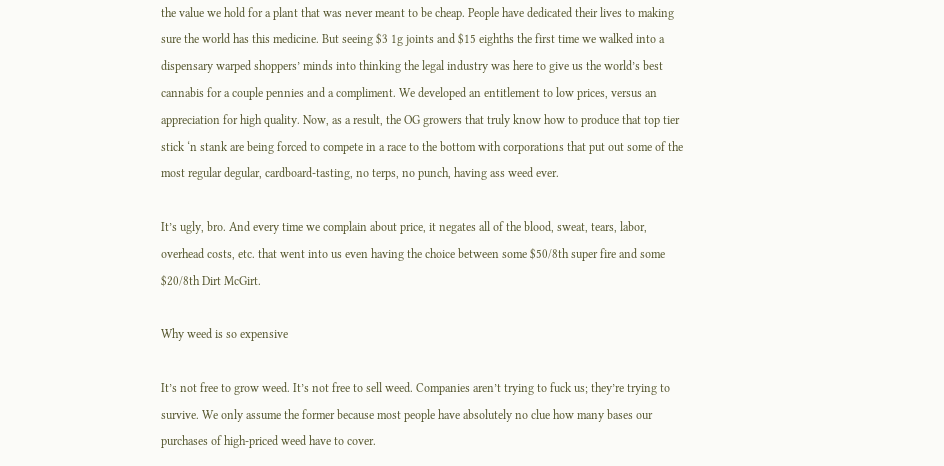the value we hold for a plant that was never meant to be cheap. People have dedicated their lives to making sure the world has this medicine. But seeing $3 1g joints and $15 eighths the first time we walked into a dispensary warped shoppers’ minds into thinking the legal industry was here to give us the world’s best cannabis for a couple pennies and a compliment. We developed an entitlement to low prices, versus an appreciation for high quality. Now, as a result, the OG growers that truly know how to produce that top tier stick ‘n stank are being forced to compete in a race to the bottom with corporations that put out some of the most regular degular, cardboard-tasting, no terps, no punch, having ass weed ever.

It’s ugly, bro. And every time we complain about price, it negates all of the blood, sweat, tears, labor, overhead costs, etc. that went into us even having the choice between some $50/8th super fire and some $20/8th Dirt McGirt.

Why weed is so expensive

It’s not free to grow weed. It’s not free to sell weed. Companies aren’t trying to fuck us; they’re trying to survive. We only assume the former because most people have absolutely no clue how many bases our purchases of high-priced weed have to cover.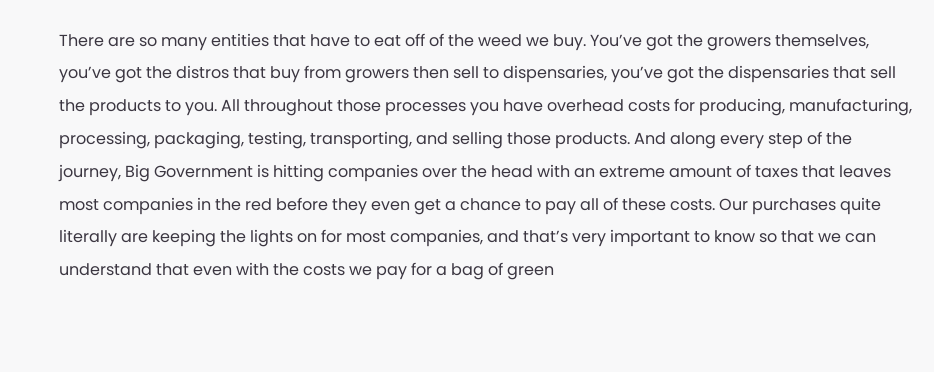There are so many entities that have to eat off of the weed we buy. You’ve got the growers themselves, you’ve got the distros that buy from growers then sell to dispensaries, you’ve got the dispensaries that sell the products to you. All throughout those processes you have overhead costs for producing, manufacturing, processing, packaging, testing, transporting, and selling those products. And along every step of the journey, Big Government is hitting companies over the head with an extreme amount of taxes that leaves most companies in the red before they even get a chance to pay all of these costs. Our purchases quite literally are keeping the lights on for most companies, and that’s very important to know so that we can understand that even with the costs we pay for a bag of green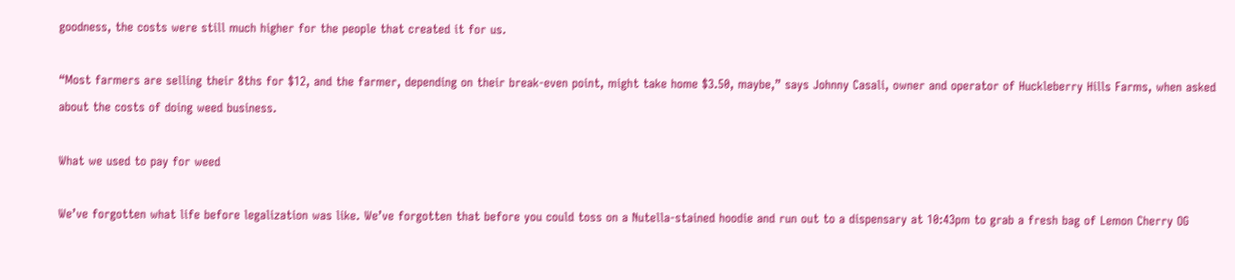goodness, the costs were still much higher for the people that created it for us.

“Most farmers are selling their 8ths for $12, and the farmer, depending on their break-even point, might take home $3.50, maybe,” says Johnny Casali, owner and operator of Huckleberry Hills Farms, when asked about the costs of doing weed business.

What we used to pay for weed

We’ve forgotten what life before legalization was like. We’ve forgotten that before you could toss on a Nutella-stained hoodie and run out to a dispensary at 10:43pm to grab a fresh bag of Lemon Cherry OG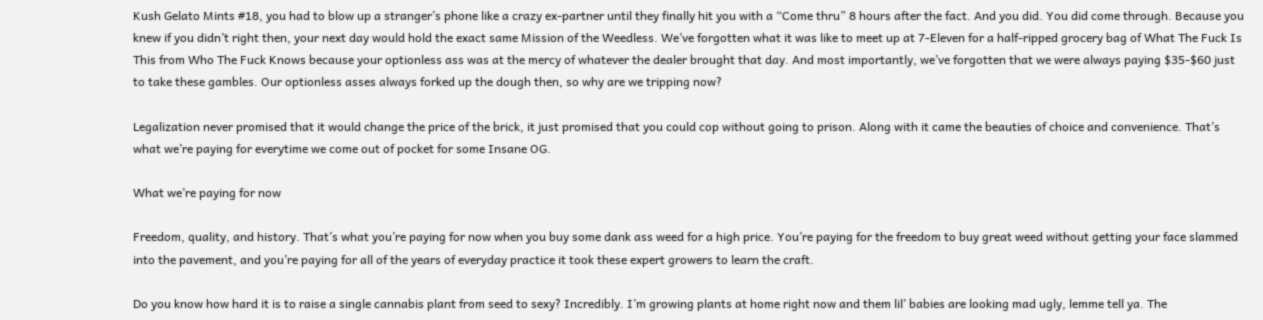Kush Gelato Mints #18, you had to blow up a stranger’s phone like a crazy ex-partner until they finally hit you with a “Come thru” 8 hours after the fact. And you did. You did come through. Because you knew if you didn’t right then, your next day would hold the exact same Mission of the Weedless. We’ve forgotten what it was like to meet up at 7-Eleven for a half-ripped grocery bag of What The Fuck Is This from Who The Fuck Knows because your optionless ass was at the mercy of whatever the dealer brought that day. And most importantly, we’ve forgotten that we were always paying $35-$60 just to take these gambles. Our optionless asses always forked up the dough then, so why are we tripping now?

Legalization never promised that it would change the price of the brick, it just promised that you could cop without going to prison. Along with it came the beauties of choice and convenience. That’s what we’re paying for everytime we come out of pocket for some Insane OG.

What we’re paying for now

Freedom, quality, and history. That’s what you’re paying for now when you buy some dank ass weed for a high price. You’re paying for the freedom to buy great weed without getting your face slammed into the pavement, and you’re paying for all of the years of everyday practice it took these expert growers to learn the craft.

Do you know how hard it is to raise a single cannabis plant from seed to sexy? Incredibly. I’m growing plants at home right now and them lil’ babies are looking mad ugly, lemme tell ya. The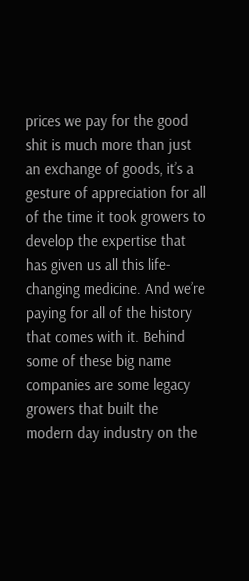prices we pay for the good shit is much more than just an exchange of goods, it’s a gesture of appreciation for all of the time it took growers to develop the expertise that has given us all this life-changing medicine. And we’re paying for all of the history that comes with it. Behind some of these big name companies are some legacy growers that built the modern day industry on the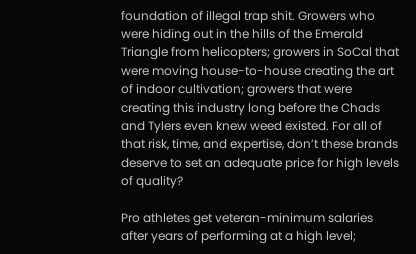foundation of illegal trap shit. Growers who were hiding out in the hills of the Emerald Triangle from helicopters; growers in SoCal that were moving house-to-house creating the art of indoor cultivation; growers that were creating this industry long before the Chads and Tylers even knew weed existed. For all of that risk, time, and expertise, don’t these brands deserve to set an adequate price for high levels of quality?

Pro athletes get veteran-minimum salaries after years of performing at a high level;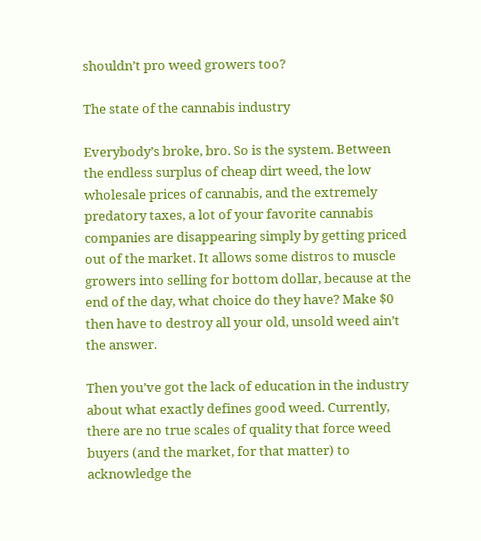shouldn’t pro weed growers too?

The state of the cannabis industry

Everybody’s broke, bro. So is the system. Between the endless surplus of cheap dirt weed, the low wholesale prices of cannabis, and the extremely predatory taxes, a lot of your favorite cannabis companies are disappearing simply by getting priced out of the market. It allows some distros to muscle growers into selling for bottom dollar, because at the end of the day, what choice do they have? Make $0 then have to destroy all your old, unsold weed ain’t the answer.

Then you’ve got the lack of education in the industry about what exactly defines good weed. Currently, there are no true scales of quality that force weed buyers (and the market, for that matter) to acknowledge the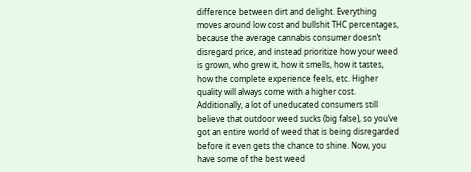difference between dirt and delight. Everything moves around low cost and bullshit THC percentages, because the average cannabis consumer doesn’t disregard price, and instead prioritize how your weed is grown, who grew it, how it smells, how it tastes, how the complete experience feels, etc. Higher quality will always come with a higher cost. Additionally, a lot of uneducated consumers still believe that outdoor weed sucks (big false), so you’ve got an entire world of weed that is being disregarded before it even gets the chance to shine. Now, you have some of the best weed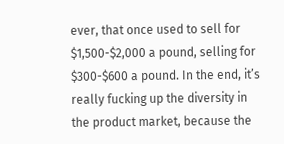ever, that once used to sell for $1,500-$2,000 a pound, selling for $300-$600 a pound. In the end, it’s really fucking up the diversity in the product market, because the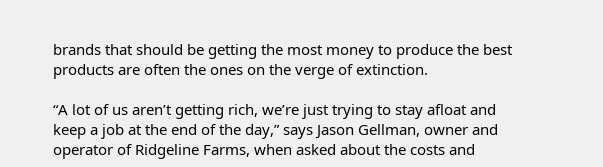brands that should be getting the most money to produce the best products are often the ones on the verge of extinction.

“A lot of us aren’t getting rich, we’re just trying to stay afloat and keep a job at the end of the day,” says Jason Gellman, owner and operator of Ridgeline Farms, when asked about the costs and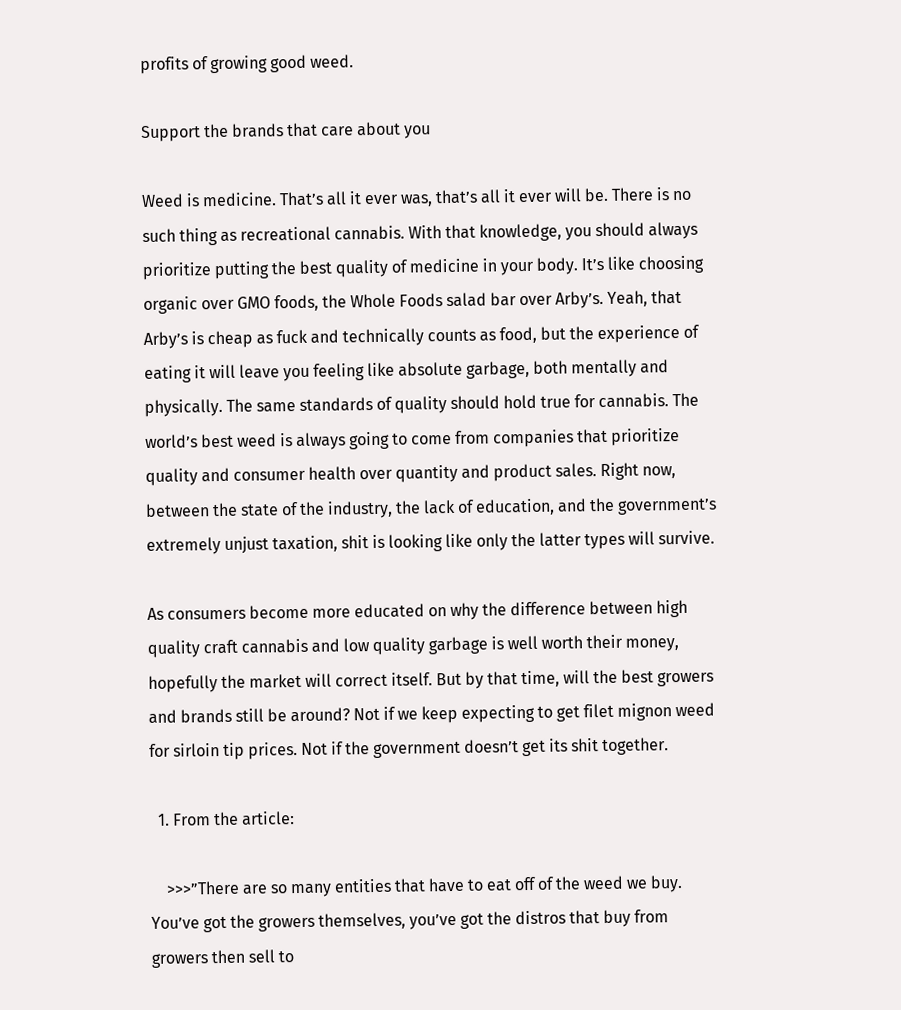profits of growing good weed.

Support the brands that care about you

Weed is medicine. That’s all it ever was, that’s all it ever will be. There is no such thing as recreational cannabis. With that knowledge, you should always prioritize putting the best quality of medicine in your body. It’s like choosing organic over GMO foods, the Whole Foods salad bar over Arby’s. Yeah, that Arby’s is cheap as fuck and technically counts as food, but the experience of eating it will leave you feeling like absolute garbage, both mentally and physically. The same standards of quality should hold true for cannabis. The world’s best weed is always going to come from companies that prioritize quality and consumer health over quantity and product sales. Right now, between the state of the industry, the lack of education, and the government’s extremely unjust taxation, shit is looking like only the latter types will survive.

As consumers become more educated on why the difference between high quality craft cannabis and low quality garbage is well worth their money, hopefully the market will correct itself. But by that time, will the best growers and brands still be around? Not if we keep expecting to get filet mignon weed for sirloin tip prices. Not if the government doesn’t get its shit together.

  1. From the article:

    >>>”There are so many entities that have to eat off of the weed we buy. You’ve got the growers themselves, you’ve got the distros that buy from growers then sell to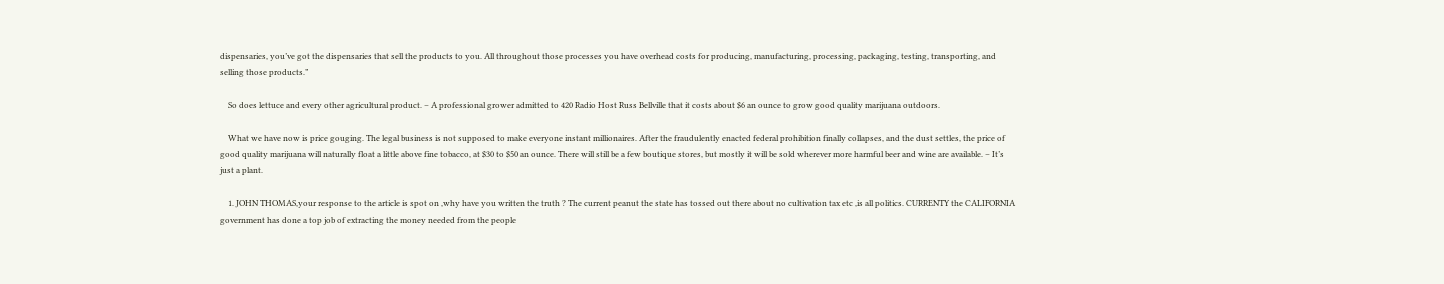dispensaries, you’ve got the dispensaries that sell the products to you. All throughout those processes you have overhead costs for producing, manufacturing, processing, packaging, testing, transporting, and selling those products.”

    So does lettuce and every other agricultural product. – A professional grower admitted to 420 Radio Host Russ Bellville that it costs about $6 an ounce to grow good quality marijuana outdoors.

    What we have now is price gouging. The legal business is not supposed to make everyone instant millionaires. After the fraudulently enacted federal prohibition finally collapses, and the dust settles, the price of good quality marijuana will naturally float a little above fine tobacco, at $30 to $50 an ounce. There will still be a few boutique stores, but mostly it will be sold wherever more harmful beer and wine are available. – It’s just a plant.

    1. JOHN THOMAS,your response to the article is spot on ,why have you written the truth ? The current peanut the state has tossed out there about no cultivation tax etc ,is all politics. CURRENTY the CALIFORNIA government has done a top job of extracting the money needed from the people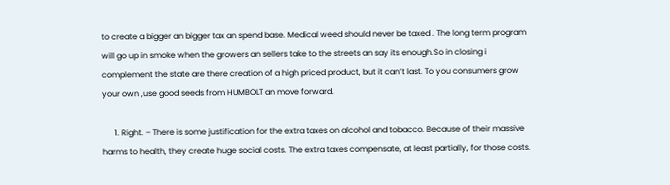to create a bigger an bigger tax an spend base. Medical weed should never be taxed . The long term program will go up in smoke when the growers an sellers take to the streets an say its enough.So in closing i complement the state are there creation of a high priced product, but it can’t last. To you consumers grow your own ,use good seeds from HUMBOLT an move forward.

      1. Right. – There is some justification for the extra taxes on alcohol and tobacco. Because of their massive harms to health, they create huge social costs. The extra taxes compensate, at least partially, for those costs.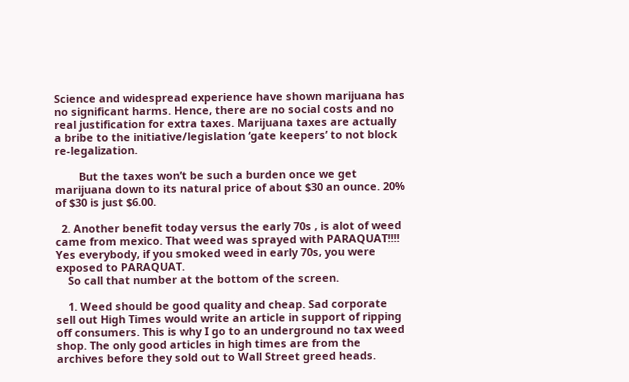Science and widespread experience have shown marijuana has no significant harms. Hence, there are no social costs and no real justification for extra taxes. Marijuana taxes are actually a bribe to the initiative/legislation ‘gate keepers’ to not block re-legalization.

        But the taxes won’t be such a burden once we get marijuana down to its natural price of about $30 an ounce. 20% of $30 is just $6.00.

  2. Another benefit today versus the early 70s , is alot of weed came from mexico. That weed was sprayed with PARAQUAT!!!! Yes everybody, if you smoked weed in early 70s, you were exposed to PARAQUAT.
    So call that number at the bottom of the screen.

    1. Weed should be good quality and cheap. Sad corporate sell out High Times would write an article in support of ripping off consumers. This is why I go to an underground no tax weed shop. The only good articles in high times are from the archives before they sold out to Wall Street greed heads.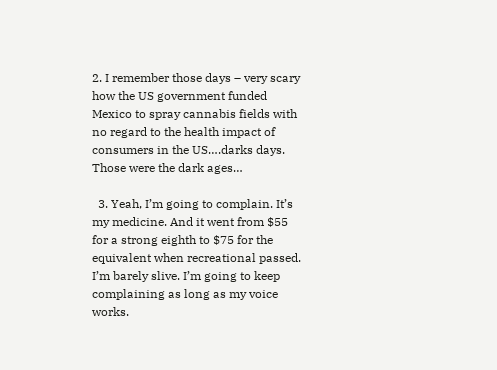2. I remember those days – very scary how the US government funded Mexico to spray cannabis fields with no regard to the health impact of consumers in the US….darks days. Those were the dark ages…

  3. Yeah, I’m going to complain. It’s my medicine. And it went from $55 for a strong eighth to $75 for the equivalent when recreational passed. I’m barely slive. I’m going to keep complaining as long as my voice works.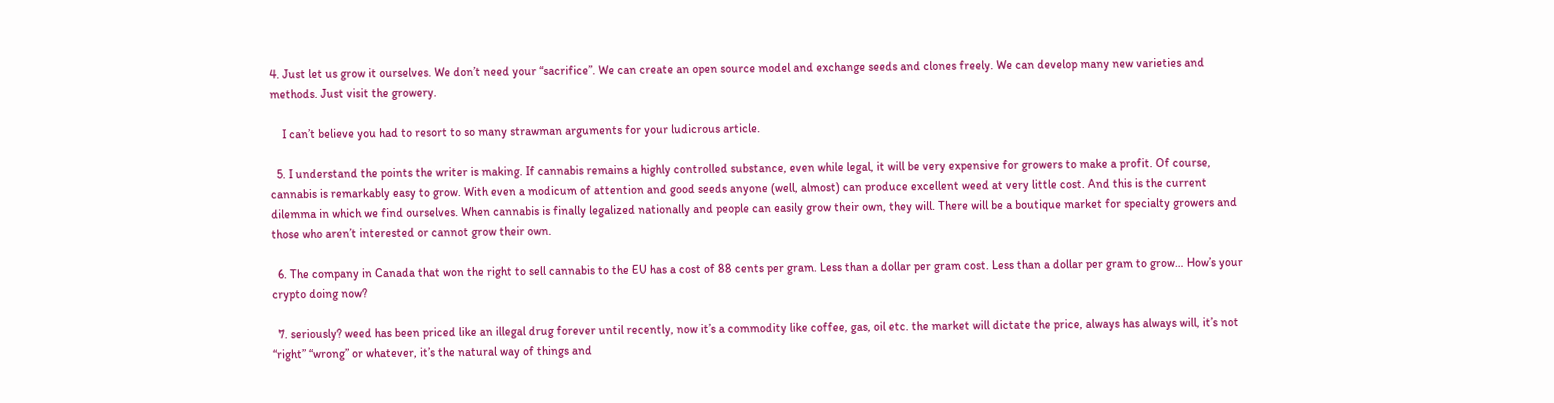4. Just let us grow it ourselves. We don’t need your “sacrifice”. We can create an open source model and exchange seeds and clones freely. We can develop many new varieties and methods. Just visit the growery.

    I can’t believe you had to resort to so many strawman arguments for your ludicrous article.

  5. I understand the points the writer is making. If cannabis remains a highly controlled substance, even while legal, it will be very expensive for growers to make a profit. Of course, cannabis is remarkably easy to grow. With even a modicum of attention and good seeds anyone (well, almost) can produce excellent weed at very little cost. And this is the current dilemma in which we find ourselves. When cannabis is finally legalized nationally and people can easily grow their own, they will. There will be a boutique market for specialty growers and those who aren’t interested or cannot grow their own.

  6. The company in Canada that won the right to sell cannabis to the EU has a cost of 88 cents per gram. Less than a dollar per gram cost. Less than a dollar per gram to grow… How’s your crypto doing now?

  7. seriously? weed has been priced like an illegal drug forever until recently, now it’s a commodity like coffee, gas, oil etc. the market will dictate the price, always has always will, it’s not “right” “wrong” or whatever, it’s the natural way of things and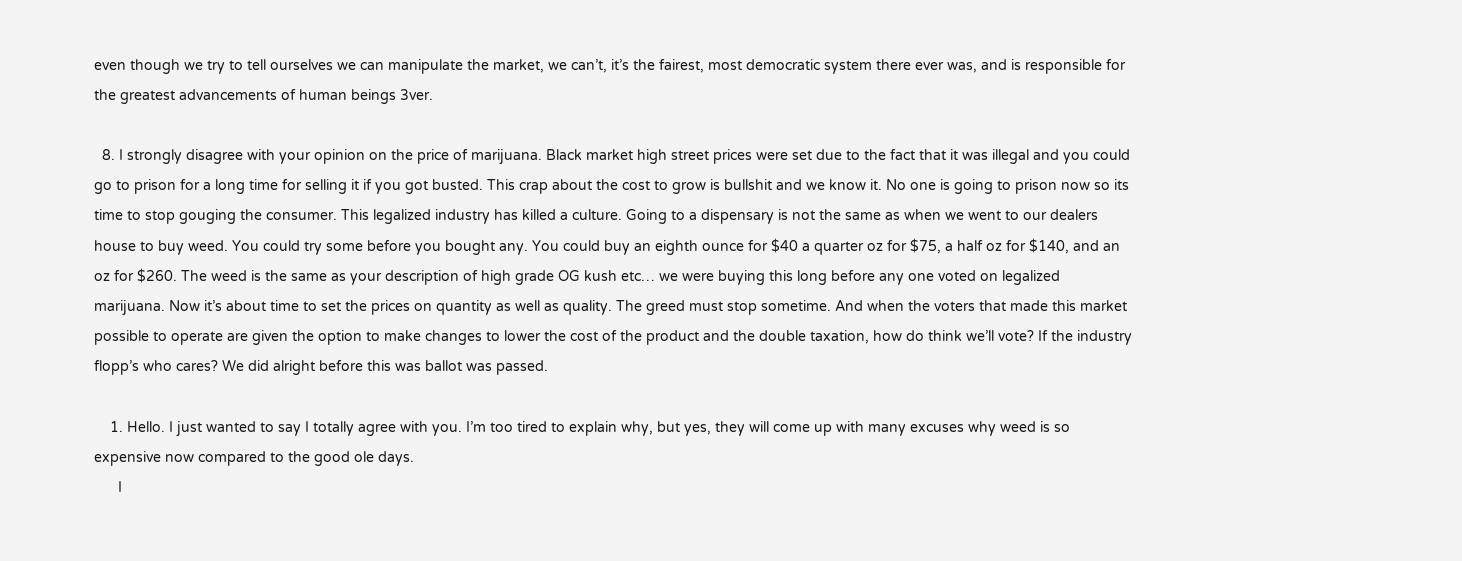even though we try to tell ourselves we can manipulate the market, we can’t, it’s the fairest, most democratic system there ever was, and is responsible for the greatest advancements of human beings 3ver.

  8. I strongly disagree with your opinion on the price of marijuana. Black market high street prices were set due to the fact that it was illegal and you could go to prison for a long time for selling it if you got busted. This crap about the cost to grow is bullshit and we know it. No one is going to prison now so its time to stop gouging the consumer. This legalized industry has killed a culture. Going to a dispensary is not the same as when we went to our dealers house to buy weed. You could try some before you bought any. You could buy an eighth ounce for $40 a quarter oz for $75, a half oz for $140, and an oz for $260. The weed is the same as your description of high grade OG kush etc… we were buying this long before any one voted on legalized marijuana. Now it’s about time to set the prices on quantity as well as quality. The greed must stop sometime. And when the voters that made this market possible to operate are given the option to make changes to lower the cost of the product and the double taxation, how do think we’ll vote? If the industry flopp’s who cares? We did alright before this was ballot was passed.

    1. Hello. I just wanted to say I totally agree with you. I’m too tired to explain why, but yes, they will come up with many excuses why weed is so expensive now compared to the good ole days.
      I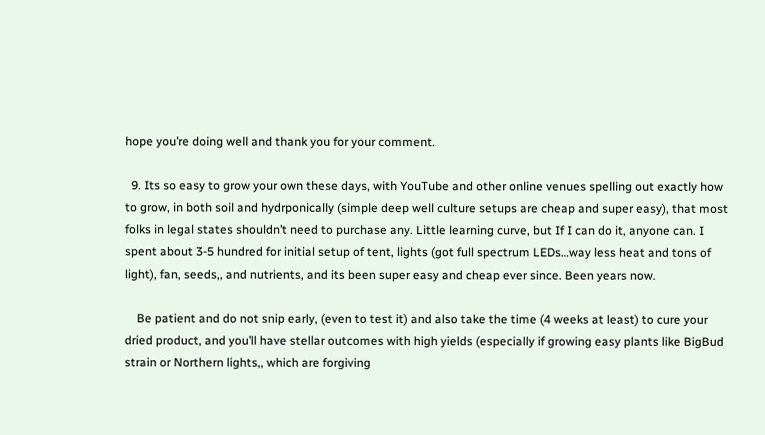hope you’re doing well and thank you for your comment.

  9. Its so easy to grow your own these days, with YouTube and other online venues spelling out exactly how to grow, in both soil and hydrponically (simple deep well culture setups are cheap and super easy), that most folks in legal states shouldn’t need to purchase any. Little learning curve, but If I can do it, anyone can. I spent about 3-5 hundred for initial setup of tent, lights (got full spectrum LEDs…way less heat and tons of light), fan, seeds,, and nutrients, and its been super easy and cheap ever since. Been years now.

    Be patient and do not snip early, (even to test it) and also take the time (4 weeks at least) to cure your dried product, and you’ll have stellar outcomes with high yields (especially if growing easy plants like BigBud strain or Northern lights,, which are forgiving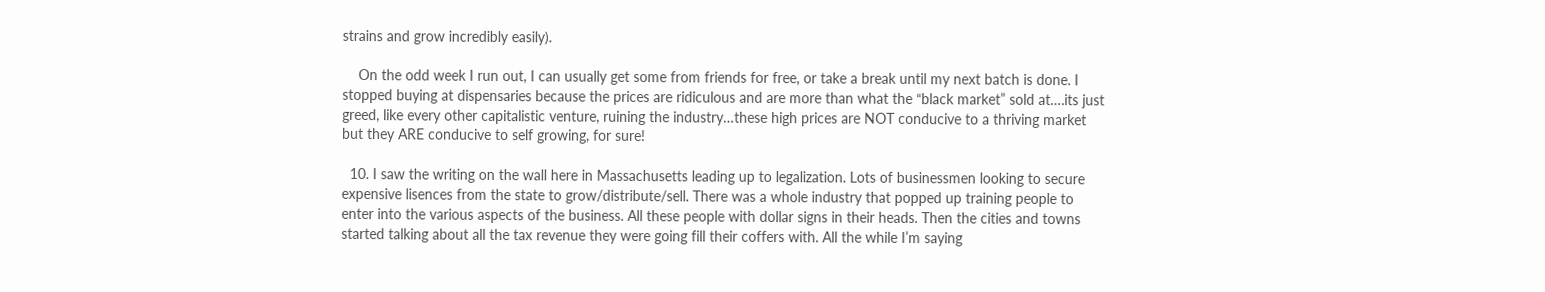strains and grow incredibly easily).

    On the odd week I run out, I can usually get some from friends for free, or take a break until my next batch is done. I stopped buying at dispensaries because the prices are ridiculous and are more than what the “black market” sold at….its just greed, like every other capitalistic venture, ruining the industry…these high prices are NOT conducive to a thriving market but they ARE conducive to self growing, for sure!

  10. I saw the writing on the wall here in Massachusetts leading up to legalization. Lots of businessmen looking to secure expensive lisences from the state to grow/distribute/sell. There was a whole industry that popped up training people to enter into the various aspects of the business. All these people with dollar signs in their heads. Then the cities and towns started talking about all the tax revenue they were going fill their coffers with. All the while I’m saying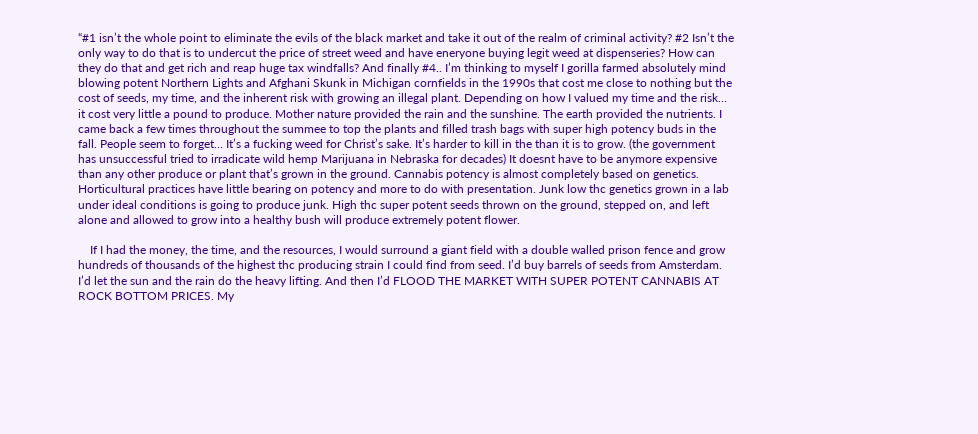“#1 isn’t the whole point to eliminate the evils of the black market and take it out of the realm of criminal activity? #2 Isn’t the only way to do that is to undercut the price of street weed and have eneryone buying legit weed at dispenseries? How can they do that and get rich and reap huge tax windfalls? And finally #4.. I’m thinking to myself I gorilla farmed absolutely mind blowing potent Northern Lights and Afghani Skunk in Michigan cornfields in the 1990s that cost me close to nothing but the cost of seeds, my time, and the inherent risk with growing an illegal plant. Depending on how I valued my time and the risk… it cost very little a pound to produce. Mother nature provided the rain and the sunshine. The earth provided the nutrients. I came back a few times throughout the summee to top the plants and filled trash bags with super high potency buds in the fall. People seem to forget… It’s a fucking weed for Christ’s sake. It’s harder to kill in the than it is to grow. (the government has unsuccessful tried to irradicate wild hemp Marijuana in Nebraska for decades) It doesnt have to be anymore expensive than any other produce or plant that’s grown in the ground. Cannabis potency is almost completely based on genetics. Horticultural practices have little bearing on potency and more to do with presentation. Junk low thc genetics grown in a lab under ideal conditions is going to produce junk. High thc super potent seeds thrown on the ground, stepped on, and left alone and allowed to grow into a healthy bush will produce extremely potent flower.

    If I had the money, the time, and the resources, I would surround a giant field with a double walled prison fence and grow hundreds of thousands of the highest thc producing strain I could find from seed. I’d buy barrels of seeds from Amsterdam. I’d let the sun and the rain do the heavy lifting. And then I’d FLOOD THE MARKET WITH SUPER POTENT CANNABIS AT ROCK BOTTOM PRICES. My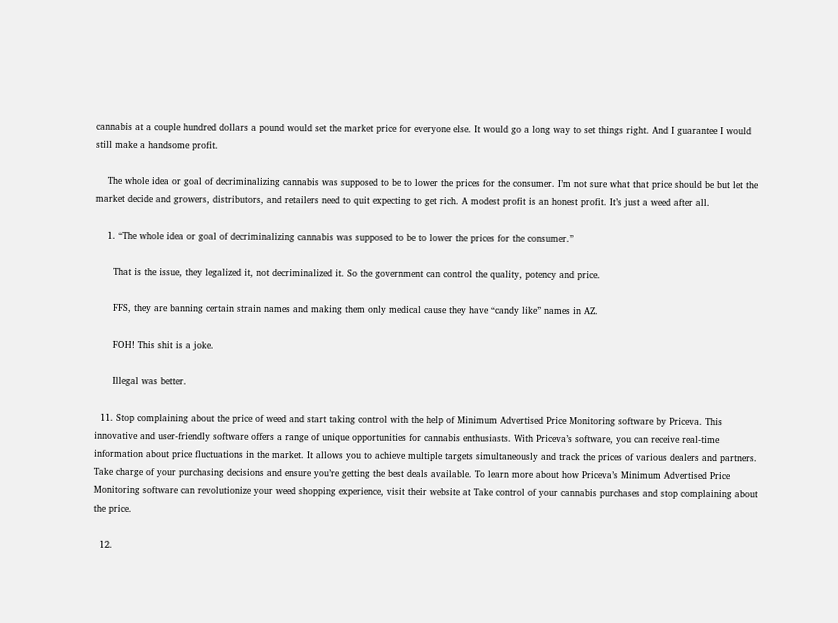cannabis at a couple hundred dollars a pound would set the market price for everyone else. It would go a long way to set things right. And I guarantee I would still make a handsome profit.

    The whole idea or goal of decriminalizing cannabis was supposed to be to lower the prices for the consumer. I’m not sure what that price should be but let the market decide and growers, distributors, and retailers need to quit expecting to get rich. A modest profit is an honest profit. It’s just a weed after all.

    1. “The whole idea or goal of decriminalizing cannabis was supposed to be to lower the prices for the consumer.”

      That is the issue, they legalized it, not decriminalized it. So the government can control the quality, potency and price.

      FFS, they are banning certain strain names and making them only medical cause they have “candy like” names in AZ.

      FOH! This shit is a joke.

      Illegal was better.

  11. Stop complaining about the price of weed and start taking control with the help of Minimum Advertised Price Monitoring software by Priceva. This innovative and user-friendly software offers a range of unique opportunities for cannabis enthusiasts. With Priceva’s software, you can receive real-time information about price fluctuations in the market. It allows you to achieve multiple targets simultaneously and track the prices of various dealers and partners. Take charge of your purchasing decisions and ensure you’re getting the best deals available. To learn more about how Priceva’s Minimum Advertised Price Monitoring software can revolutionize your weed shopping experience, visit their website at Take control of your cannabis purchases and stop complaining about the price.

  12.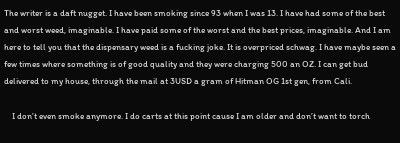The writer is a daft nugget. I have been smoking since 93 when I was 13. I have had some of the best and worst weed, imaginable. I have paid some of the worst and the best prices, imaginable. And I am here to tell you that the dispensary weed is a fucking joke. It is overpriced schwag. I have maybe seen a few times where something is of good quality and they were charging 500 an OZ. I can get bud delivered to my house, through the mail at 3USD a gram of Hitman OG 1st gen, from Cali.

    I don’t even smoke anymore. I do carts at this point cause I am older and don’t want to torch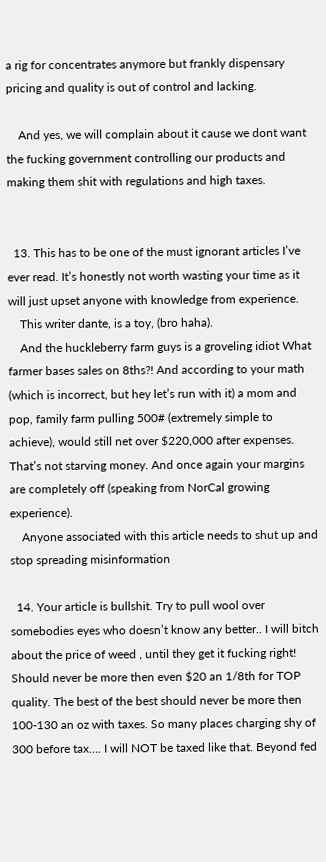a rig for concentrates anymore but frankly dispensary pricing and quality is out of control and lacking.

    And yes, we will complain about it cause we dont want the fucking government controlling our products and making them shit with regulations and high taxes.


  13. This has to be one of the must ignorant articles I’ve ever read. It’s honestly not worth wasting your time as it will just upset anyone with knowledge from experience.
    This writer dante, is a toy, (bro haha).
    And the huckleberry farm guys is a groveling idiot What farmer bases sales on 8ths?! And according to your math (which is incorrect, but hey let’s run with it) a mom and pop, family farm pulling 500# (extremely simple to achieve), would still net over $220,000 after expenses. That’s not starving money. And once again your margins are completely off (speaking from NorCal growing experience).
    Anyone associated with this article needs to shut up and stop spreading misinformation

  14. Your article is bullshit. Try to pull wool over somebodies eyes who doesn’t know any better.. I will bitch about the price of weed , until they get it fucking right! Should never be more then even $20 an 1/8th for TOP quality. The best of the best should never be more then 100-130 an oz with taxes. So many places charging shy of 300 before tax…. I will NOT be taxed like that. Beyond fed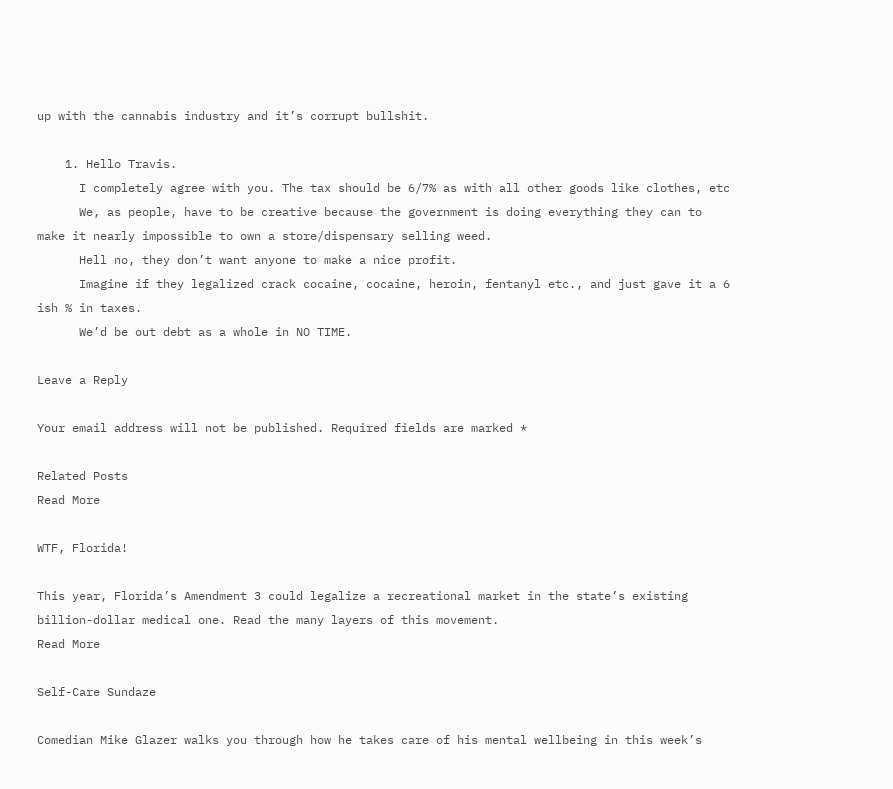up with the cannabis industry and it’s corrupt bullshit.

    1. Hello Travis.
      I completely agree with you. The tax should be 6/7% as with all other goods like clothes, etc
      We, as people, have to be creative because the government is doing everything they can to make it nearly impossible to own a store/dispensary selling weed.
      Hell no, they don’t want anyone to make a nice profit.
      Imagine if they legalized crack cocaine, cocaine, heroin, fentanyl etc., and just gave it a 6 ish % in taxes.
      We’d be out debt as a whole in NO TIME.

Leave a Reply

Your email address will not be published. Required fields are marked *

Related Posts
Read More

WTF, Florida!

This year, Florida’s Amendment 3 could legalize a recreational market in the state’s existing billion-dollar medical one. Read the many layers of this movement.
Read More

Self-Care Sundaze

Comedian Mike Glazer walks you through how he takes care of his mental wellbeing in this week’s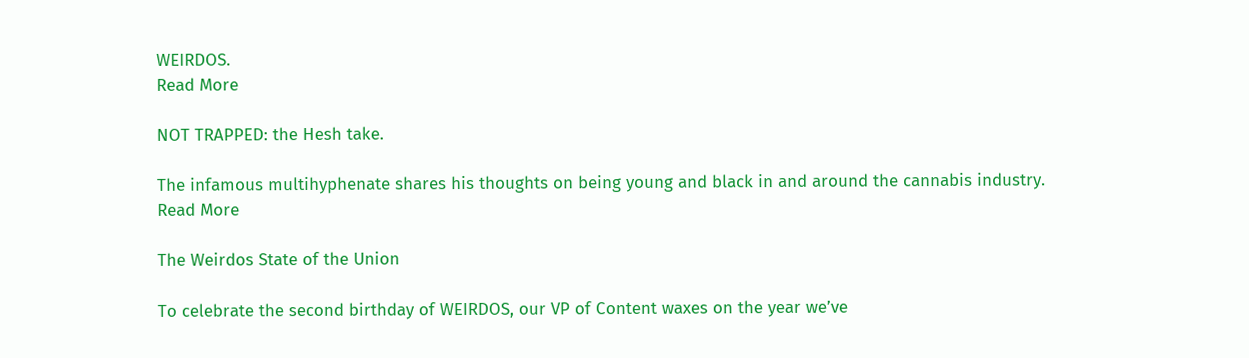WEIRDOS.
Read More

NOT TRAPPED: the Hesh take.

The infamous multihyphenate shares his thoughts on being young and black in and around the cannabis industry.
Read More

The Weirdos State of the Union

To celebrate the second birthday of WEIRDOS, our VP of Content waxes on the year we’ve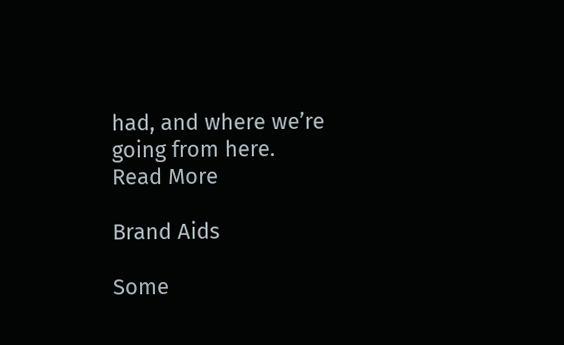had, and where we’re going from here.
Read More

Brand Aids

Some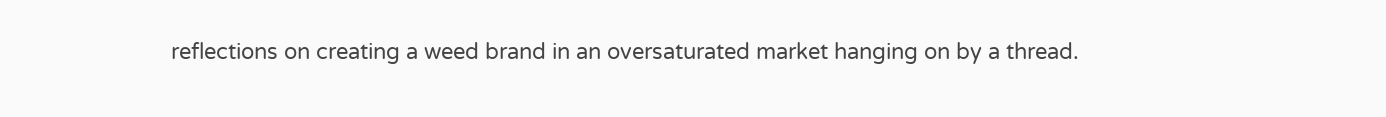reflections on creating a weed brand in an oversaturated market hanging on by a thread.